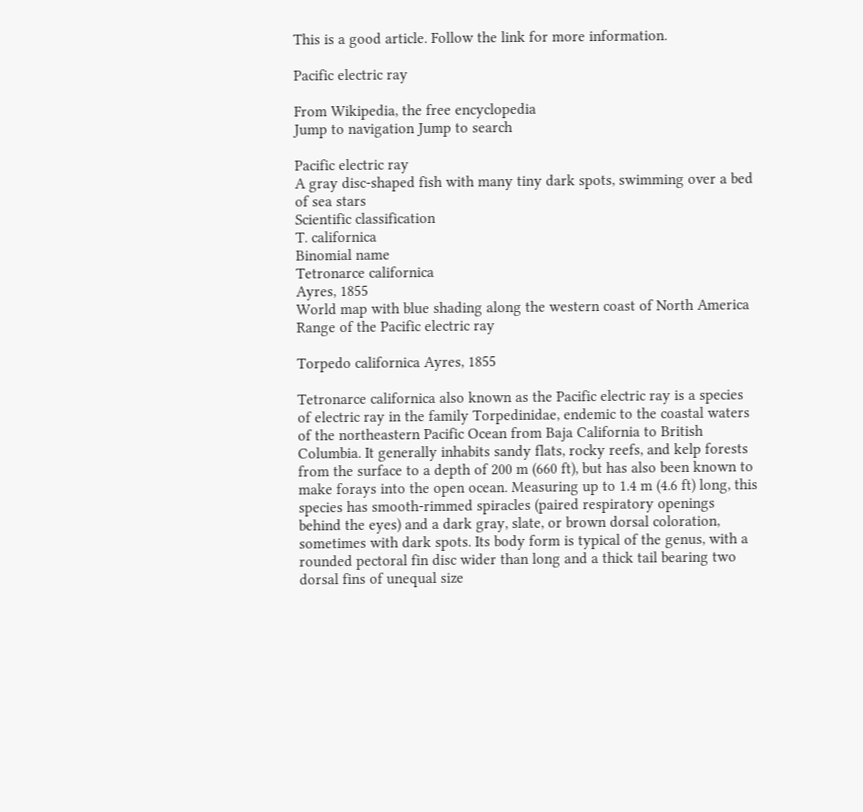This is a good article. Follow the link for more information.

Pacific electric ray

From Wikipedia, the free encyclopedia
Jump to navigation Jump to search

Pacific electric ray
A gray disc-shaped fish with many tiny dark spots, swimming over a bed of sea stars
Scientific classification
T. californica
Binomial name
Tetronarce californica
Ayres, 1855
World map with blue shading along the western coast of North America
Range of the Pacific electric ray

Torpedo californica Ayres, 1855

Tetronarce californica also known as the Pacific electric ray is a species of electric ray in the family Torpedinidae, endemic to the coastal waters of the northeastern Pacific Ocean from Baja California to British Columbia. It generally inhabits sandy flats, rocky reefs, and kelp forests from the surface to a depth of 200 m (660 ft), but has also been known to make forays into the open ocean. Measuring up to 1.4 m (4.6 ft) long, this species has smooth-rimmed spiracles (paired respiratory openings behind the eyes) and a dark gray, slate, or brown dorsal coloration, sometimes with dark spots. Its body form is typical of the genus, with a rounded pectoral fin disc wider than long and a thick tail bearing two dorsal fins of unequal size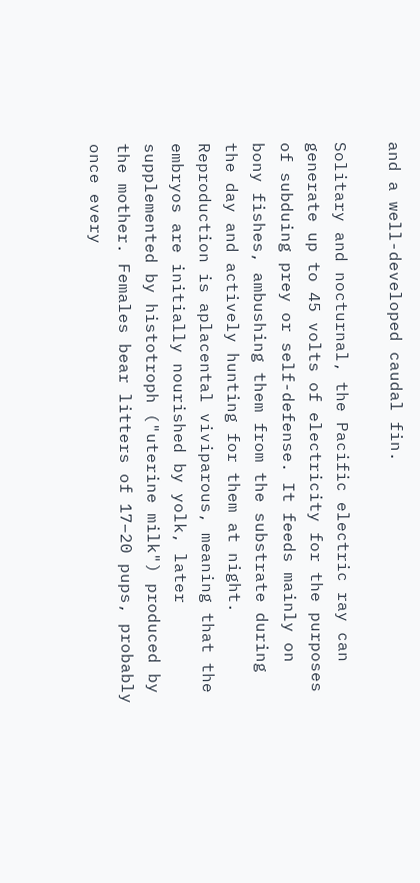and a well-developed caudal fin.

Solitary and nocturnal, the Pacific electric ray can generate up to 45 volts of electricity for the purposes of subduing prey or self-defense. It feeds mainly on bony fishes, ambushing them from the substrate during the day and actively hunting for them at night. Reproduction is aplacental viviparous, meaning that the embryos are initially nourished by yolk, later supplemented by histotroph ("uterine milk") produced by the mother. Females bear litters of 17–20 pups, probably once every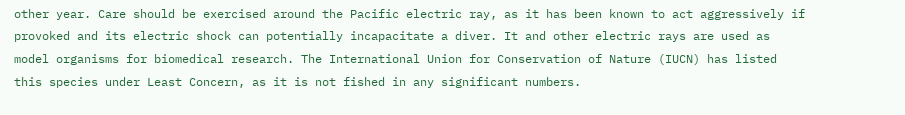other year. Care should be exercised around the Pacific electric ray, as it has been known to act aggressively if provoked and its electric shock can potentially incapacitate a diver. It and other electric rays are used as model organisms for biomedical research. The International Union for Conservation of Nature (IUCN) has listed this species under Least Concern, as it is not fished in any significant numbers.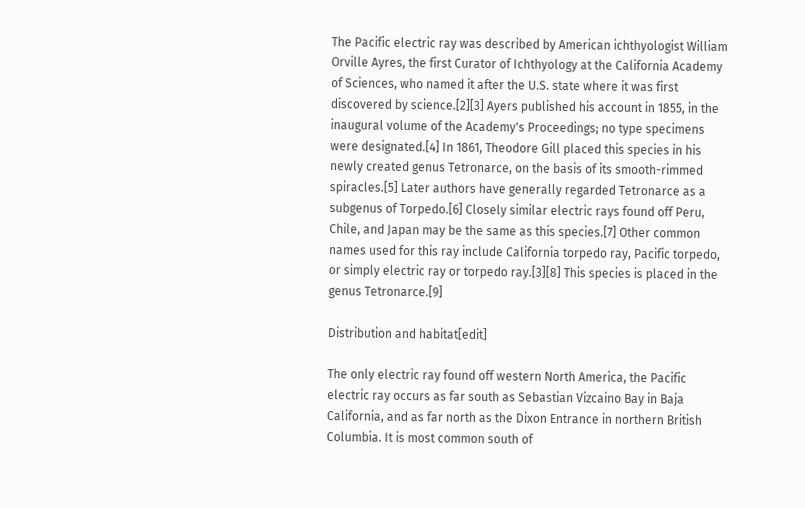The Pacific electric ray was described by American ichthyologist William Orville Ayres, the first Curator of Ichthyology at the California Academy of Sciences, who named it after the U.S. state where it was first discovered by science.[2][3] Ayers published his account in 1855, in the inaugural volume of the Academy's Proceedings; no type specimens were designated.[4] In 1861, Theodore Gill placed this species in his newly created genus Tetronarce, on the basis of its smooth-rimmed spiracles.[5] Later authors have generally regarded Tetronarce as a subgenus of Torpedo.[6] Closely similar electric rays found off Peru, Chile, and Japan may be the same as this species.[7] Other common names used for this ray include California torpedo ray, Pacific torpedo, or simply electric ray or torpedo ray.[3][8] This species is placed in the genus Tetronarce.[9]

Distribution and habitat[edit]

The only electric ray found off western North America, the Pacific electric ray occurs as far south as Sebastian Vizcaino Bay in Baja California, and as far north as the Dixon Entrance in northern British Columbia. It is most common south of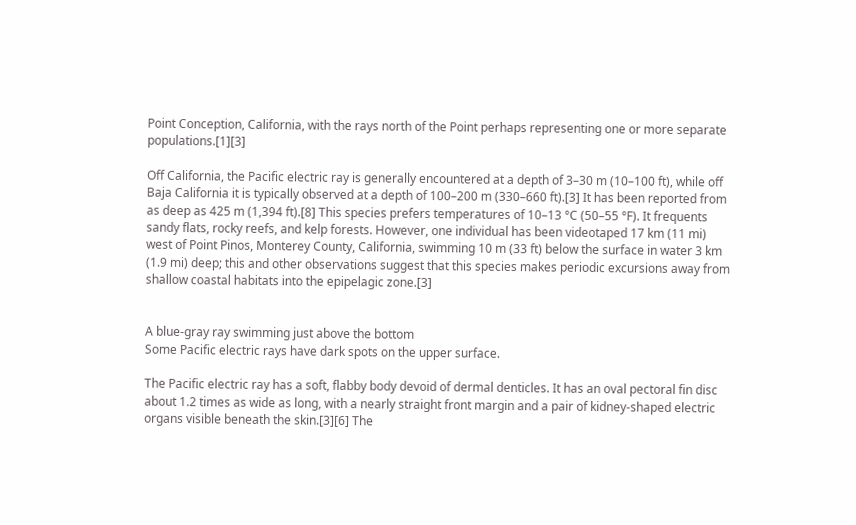Point Conception, California, with the rays north of the Point perhaps representing one or more separate populations.[1][3]

Off California, the Pacific electric ray is generally encountered at a depth of 3–30 m (10–100 ft), while off Baja California it is typically observed at a depth of 100–200 m (330–660 ft).[3] It has been reported from as deep as 425 m (1,394 ft).[8] This species prefers temperatures of 10–13 °C (50–55 °F). It frequents sandy flats, rocky reefs, and kelp forests. However, one individual has been videotaped 17 km (11 mi) west of Point Pinos, Monterey County, California, swimming 10 m (33 ft) below the surface in water 3 km (1.9 mi) deep; this and other observations suggest that this species makes periodic excursions away from shallow coastal habitats into the epipelagic zone.[3]


A blue-gray ray swimming just above the bottom
Some Pacific electric rays have dark spots on the upper surface.

The Pacific electric ray has a soft, flabby body devoid of dermal denticles. It has an oval pectoral fin disc about 1.2 times as wide as long, with a nearly straight front margin and a pair of kidney-shaped electric organs visible beneath the skin.[3][6] The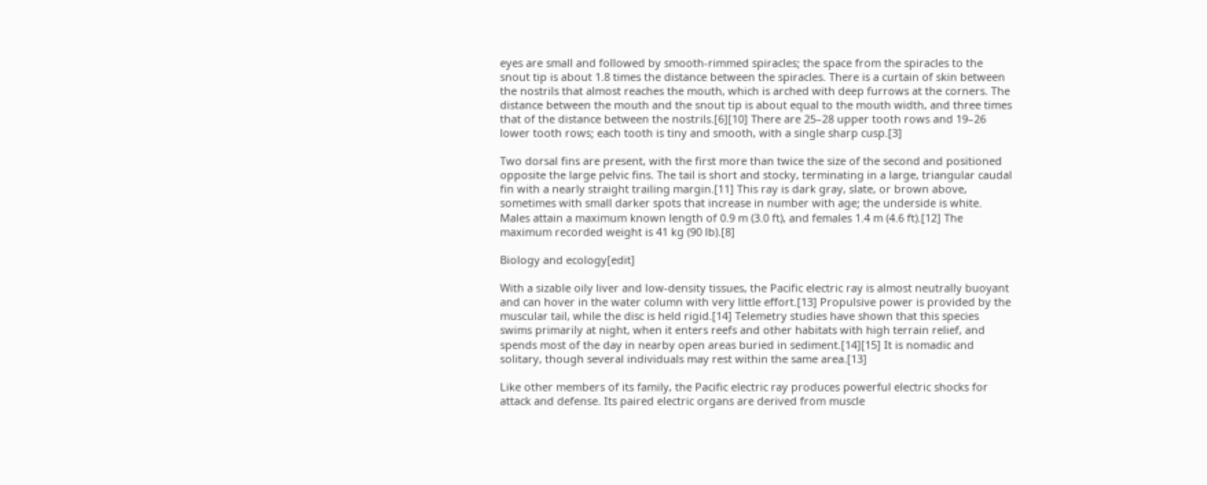eyes are small and followed by smooth-rimmed spiracles; the space from the spiracles to the snout tip is about 1.8 times the distance between the spiracles. There is a curtain of skin between the nostrils that almost reaches the mouth, which is arched with deep furrows at the corners. The distance between the mouth and the snout tip is about equal to the mouth width, and three times that of the distance between the nostrils.[6][10] There are 25–28 upper tooth rows and 19–26 lower tooth rows; each tooth is tiny and smooth, with a single sharp cusp.[3]

Two dorsal fins are present, with the first more than twice the size of the second and positioned opposite the large pelvic fins. The tail is short and stocky, terminating in a large, triangular caudal fin with a nearly straight trailing margin.[11] This ray is dark gray, slate, or brown above, sometimes with small darker spots that increase in number with age; the underside is white. Males attain a maximum known length of 0.9 m (3.0 ft), and females 1.4 m (4.6 ft).[12] The maximum recorded weight is 41 kg (90 lb).[8]

Biology and ecology[edit]

With a sizable oily liver and low-density tissues, the Pacific electric ray is almost neutrally buoyant and can hover in the water column with very little effort.[13] Propulsive power is provided by the muscular tail, while the disc is held rigid.[14] Telemetry studies have shown that this species swims primarily at night, when it enters reefs and other habitats with high terrain relief, and spends most of the day in nearby open areas buried in sediment.[14][15] It is nomadic and solitary, though several individuals may rest within the same area.[13]

Like other members of its family, the Pacific electric ray produces powerful electric shocks for attack and defense. Its paired electric organs are derived from muscle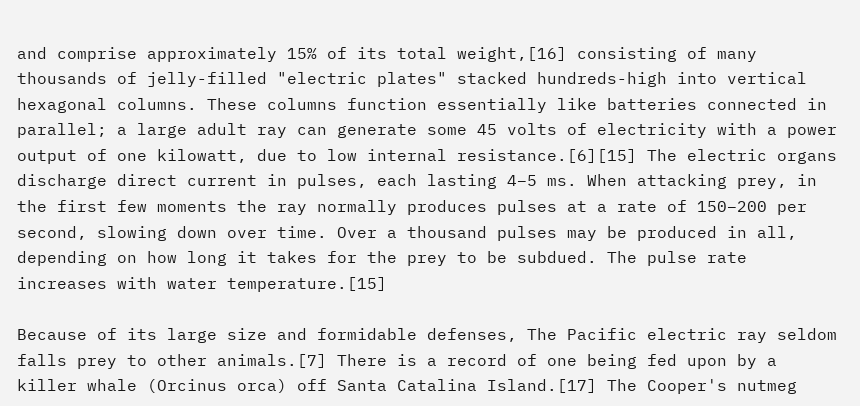and comprise approximately 15% of its total weight,[16] consisting of many thousands of jelly-filled "electric plates" stacked hundreds-high into vertical hexagonal columns. These columns function essentially like batteries connected in parallel; a large adult ray can generate some 45 volts of electricity with a power output of one kilowatt, due to low internal resistance.[6][15] The electric organs discharge direct current in pulses, each lasting 4–5 ms. When attacking prey, in the first few moments the ray normally produces pulses at a rate of 150–200 per second, slowing down over time. Over a thousand pulses may be produced in all, depending on how long it takes for the prey to be subdued. The pulse rate increases with water temperature.[15]

Because of its large size and formidable defenses, The Pacific electric ray seldom falls prey to other animals.[7] There is a record of one being fed upon by a killer whale (Orcinus orca) off Santa Catalina Island.[17] The Cooper's nutmeg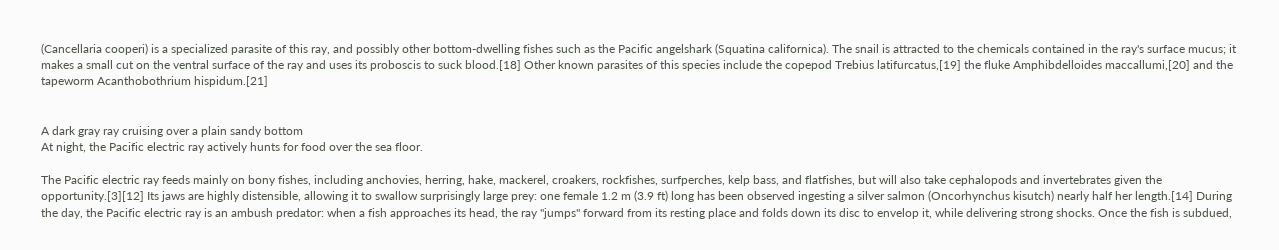(Cancellaria cooperi) is a specialized parasite of this ray, and possibly other bottom-dwelling fishes such as the Pacific angelshark (Squatina californica). The snail is attracted to the chemicals contained in the ray's surface mucus; it makes a small cut on the ventral surface of the ray and uses its proboscis to suck blood.[18] Other known parasites of this species include the copepod Trebius latifurcatus,[19] the fluke Amphibdelloides maccallumi,[20] and the tapeworm Acanthobothrium hispidum.[21]


A dark gray ray cruising over a plain sandy bottom
At night, the Pacific electric ray actively hunts for food over the sea floor.

The Pacific electric ray feeds mainly on bony fishes, including anchovies, herring, hake, mackerel, croakers, rockfishes, surfperches, kelp bass, and flatfishes, but will also take cephalopods and invertebrates given the opportunity.[3][12] Its jaws are highly distensible, allowing it to swallow surprisingly large prey: one female 1.2 m (3.9 ft) long has been observed ingesting a silver salmon (Oncorhynchus kisutch) nearly half her length.[14] During the day, the Pacific electric ray is an ambush predator: when a fish approaches its head, the ray "jumps" forward from its resting place and folds down its disc to envelop it, while delivering strong shocks. Once the fish is subdued,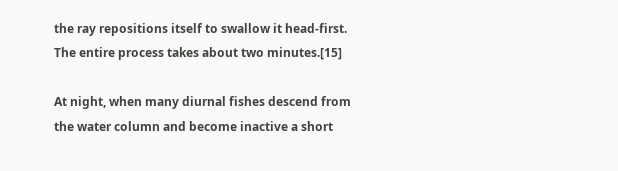the ray repositions itself to swallow it head-first. The entire process takes about two minutes.[15]

At night, when many diurnal fishes descend from the water column and become inactive a short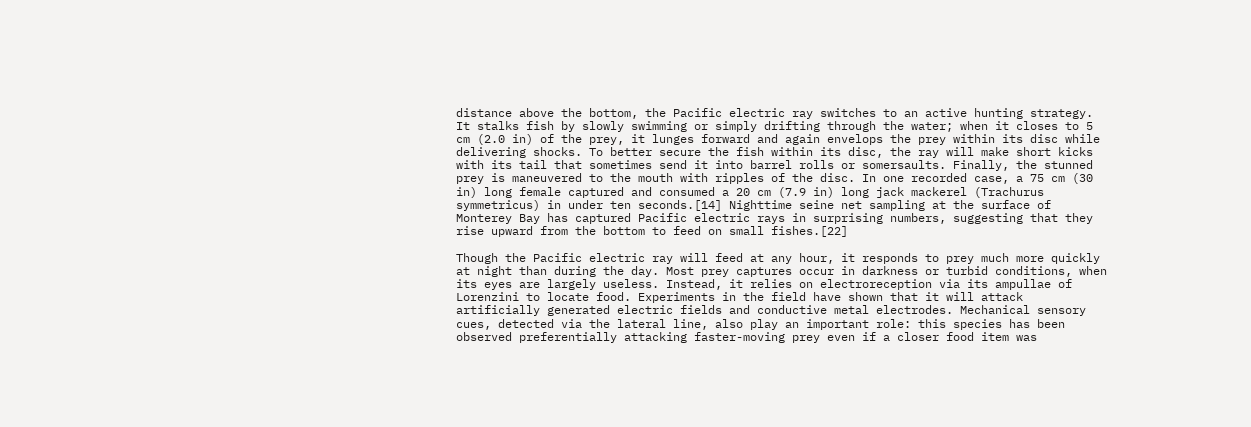distance above the bottom, the Pacific electric ray switches to an active hunting strategy. It stalks fish by slowly swimming or simply drifting through the water; when it closes to 5 cm (2.0 in) of the prey, it lunges forward and again envelops the prey within its disc while delivering shocks. To better secure the fish within its disc, the ray will make short kicks with its tail that sometimes send it into barrel rolls or somersaults. Finally, the stunned prey is maneuvered to the mouth with ripples of the disc. In one recorded case, a 75 cm (30 in) long female captured and consumed a 20 cm (7.9 in) long jack mackerel (Trachurus symmetricus) in under ten seconds.[14] Nighttime seine net sampling at the surface of Monterey Bay has captured Pacific electric rays in surprising numbers, suggesting that they rise upward from the bottom to feed on small fishes.[22]

Though the Pacific electric ray will feed at any hour, it responds to prey much more quickly at night than during the day. Most prey captures occur in darkness or turbid conditions, when its eyes are largely useless. Instead, it relies on electroreception via its ampullae of Lorenzini to locate food. Experiments in the field have shown that it will attack artificially generated electric fields and conductive metal electrodes. Mechanical sensory cues, detected via the lateral line, also play an important role: this species has been observed preferentially attacking faster-moving prey even if a closer food item was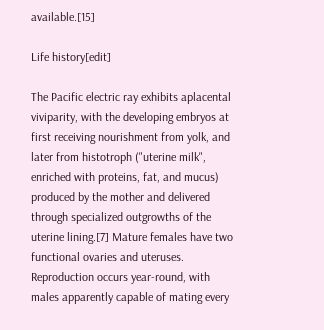available.[15]

Life history[edit]

The Pacific electric ray exhibits aplacental viviparity, with the developing embryos at first receiving nourishment from yolk, and later from histotroph ("uterine milk", enriched with proteins, fat, and mucus) produced by the mother and delivered through specialized outgrowths of the uterine lining.[7] Mature females have two functional ovaries and uteruses. Reproduction occurs year-round, with males apparently capable of mating every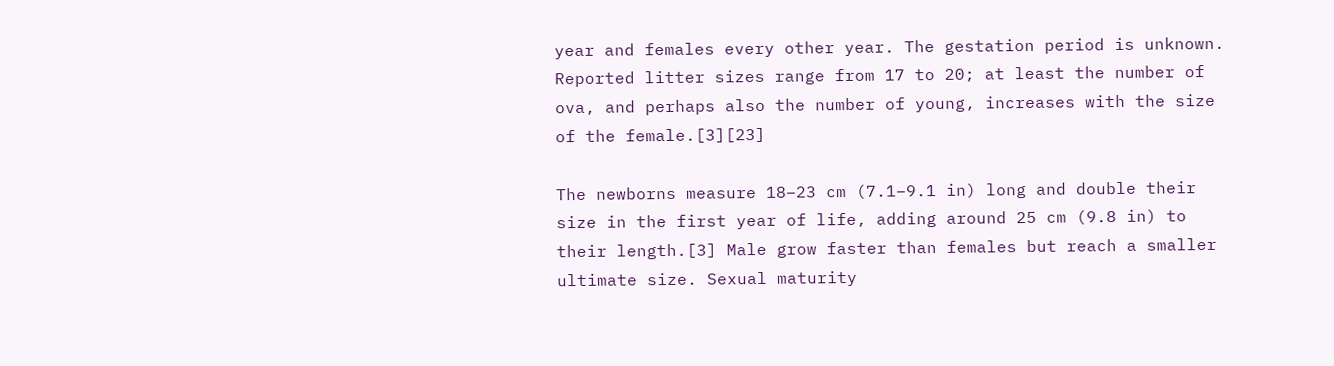year and females every other year. The gestation period is unknown. Reported litter sizes range from 17 to 20; at least the number of ova, and perhaps also the number of young, increases with the size of the female.[3][23]

The newborns measure 18–23 cm (7.1–9.1 in) long and double their size in the first year of life, adding around 25 cm (9.8 in) to their length.[3] Male grow faster than females but reach a smaller ultimate size. Sexual maturity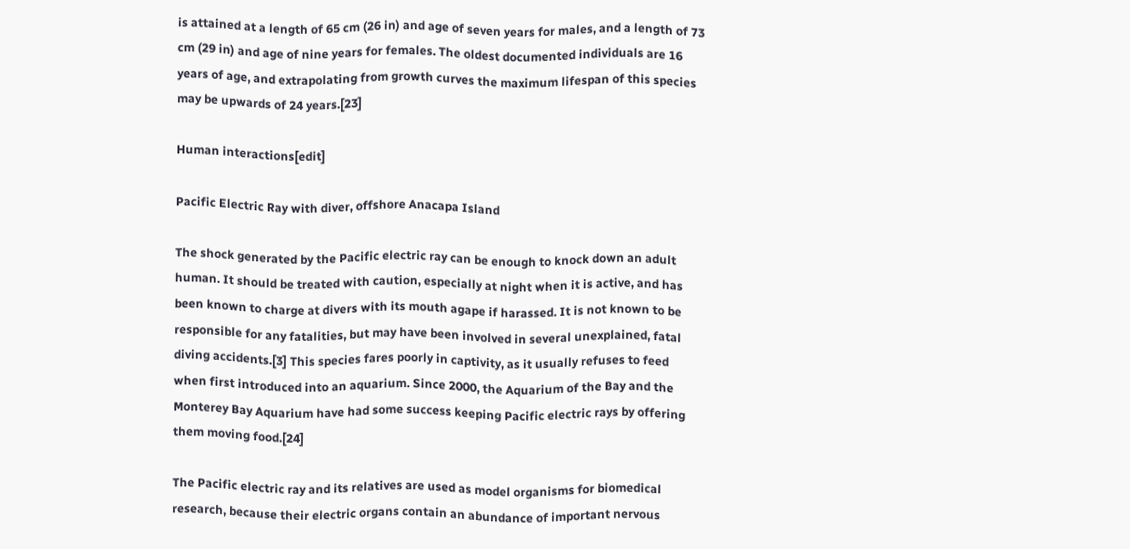is attained at a length of 65 cm (26 in) and age of seven years for males, and a length of 73 cm (29 in) and age of nine years for females. The oldest documented individuals are 16 years of age, and extrapolating from growth curves the maximum lifespan of this species may be upwards of 24 years.[23]

Human interactions[edit]

Pacific Electric Ray with diver, offshore Anacapa Island

The shock generated by the Pacific electric ray can be enough to knock down an adult human. It should be treated with caution, especially at night when it is active, and has been known to charge at divers with its mouth agape if harassed. It is not known to be responsible for any fatalities, but may have been involved in several unexplained, fatal diving accidents.[3] This species fares poorly in captivity, as it usually refuses to feed when first introduced into an aquarium. Since 2000, the Aquarium of the Bay and the Monterey Bay Aquarium have had some success keeping Pacific electric rays by offering them moving food.[24]

The Pacific electric ray and its relatives are used as model organisms for biomedical research, because their electric organs contain an abundance of important nervous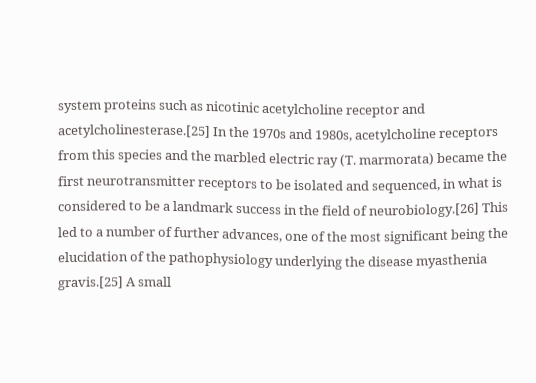system proteins such as nicotinic acetylcholine receptor and acetylcholinesterase.[25] In the 1970s and 1980s, acetylcholine receptors from this species and the marbled electric ray (T. marmorata) became the first neurotransmitter receptors to be isolated and sequenced, in what is considered to be a landmark success in the field of neurobiology.[26] This led to a number of further advances, one of the most significant being the elucidation of the pathophysiology underlying the disease myasthenia gravis.[25] A small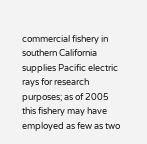commercial fishery in southern California supplies Pacific electric rays for research purposes; as of 2005 this fishery may have employed as few as two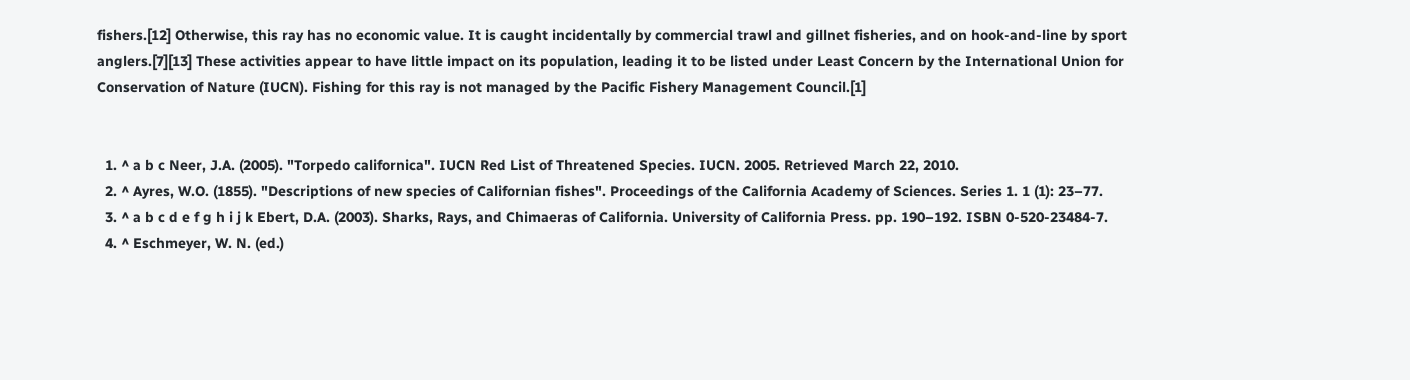fishers.[12] Otherwise, this ray has no economic value. It is caught incidentally by commercial trawl and gillnet fisheries, and on hook-and-line by sport anglers.[7][13] These activities appear to have little impact on its population, leading it to be listed under Least Concern by the International Union for Conservation of Nature (IUCN). Fishing for this ray is not managed by the Pacific Fishery Management Council.[1]


  1. ^ a b c Neer, J.A. (2005). "Torpedo californica". IUCN Red List of Threatened Species. IUCN. 2005. Retrieved March 22, 2010.
  2. ^ Ayres, W.O. (1855). "Descriptions of new species of Californian fishes". Proceedings of the California Academy of Sciences. Series 1. 1 (1): 23–77.
  3. ^ a b c d e f g h i j k Ebert, D.A. (2003). Sharks, Rays, and Chimaeras of California. University of California Press. pp. 190–192. ISBN 0-520-23484-7.
  4. ^ Eschmeyer, W. N. (ed.)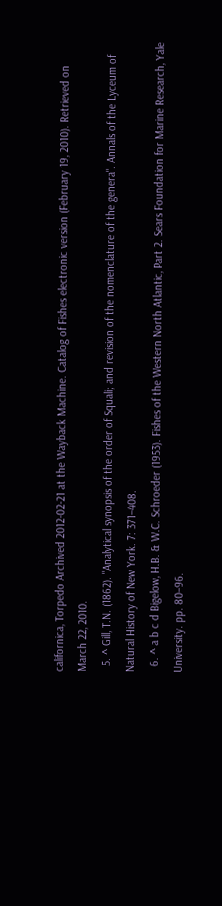californica, Torpedo Archived 2012-02-21 at the Wayback Machine. Catalog of Fishes electronic version (February 19, 2010). Retrieved on March 22, 2010.
  5. ^ Gill, T.N. (1862). "Analytical synopsis of the order of Squali; and revision of the nomenclature of the genera". Annals of the Lyceum of Natural History of New York. 7: 371–408.
  6. ^ a b c d Bigelow, H.B. & W.C. Schroeder (1953). Fishes of the Western North Atlantic, Part 2. Sears Foundation for Marine Research, Yale University. pp. 80–96.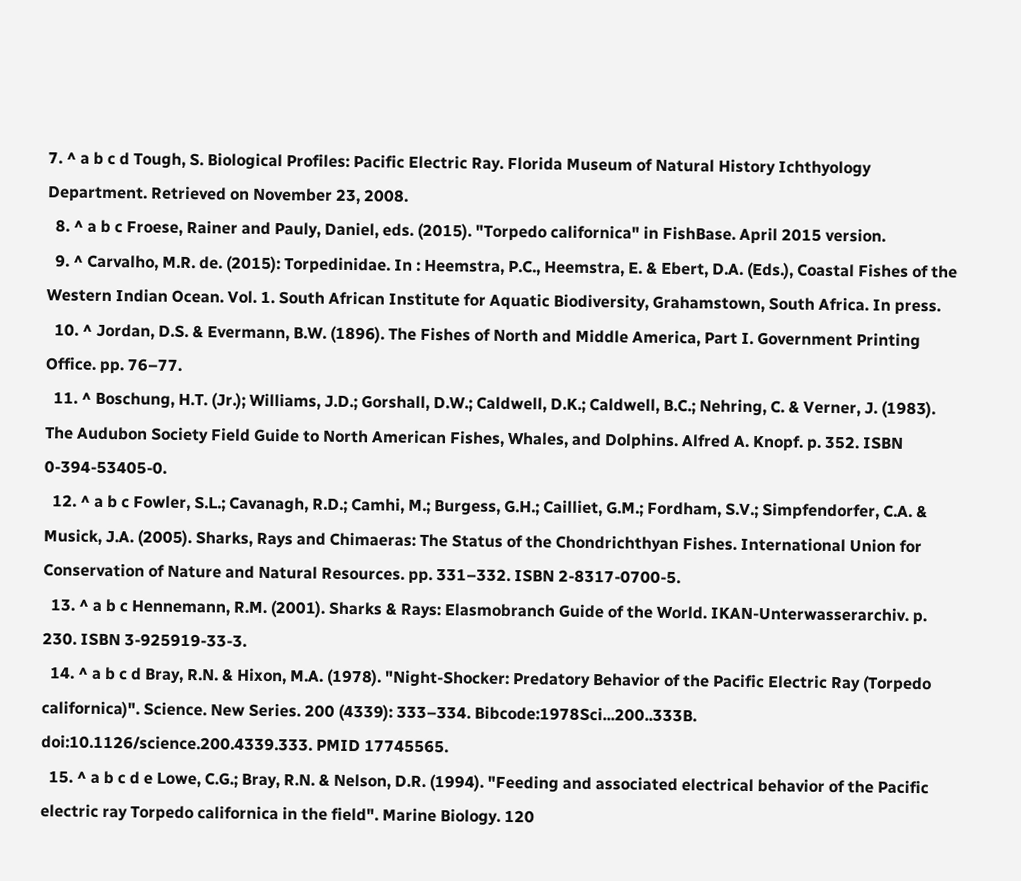7. ^ a b c d Tough, S. Biological Profiles: Pacific Electric Ray. Florida Museum of Natural History Ichthyology Department. Retrieved on November 23, 2008.
  8. ^ a b c Froese, Rainer and Pauly, Daniel, eds. (2015). "Torpedo californica" in FishBase. April 2015 version.
  9. ^ Carvalho, M.R. de. (2015): Torpedinidae. In : Heemstra, P.C., Heemstra, E. & Ebert, D.A. (Eds.), Coastal Fishes of the Western Indian Ocean. Vol. 1. South African Institute for Aquatic Biodiversity, Grahamstown, South Africa. In press.
  10. ^ Jordan, D.S. & Evermann, B.W. (1896). The Fishes of North and Middle America, Part I. Government Printing Office. pp. 76–77.
  11. ^ Boschung, H.T. (Jr.); Williams, J.D.; Gorshall, D.W.; Caldwell, D.K.; Caldwell, B.C.; Nehring, C. & Verner, J. (1983). The Audubon Society Field Guide to North American Fishes, Whales, and Dolphins. Alfred A. Knopf. p. 352. ISBN 0-394-53405-0.
  12. ^ a b c Fowler, S.L.; Cavanagh, R.D.; Camhi, M.; Burgess, G.H.; Cailliet, G.M.; Fordham, S.V.; Simpfendorfer, C.A. & Musick, J.A. (2005). Sharks, Rays and Chimaeras: The Status of the Chondrichthyan Fishes. International Union for Conservation of Nature and Natural Resources. pp. 331–332. ISBN 2-8317-0700-5.
  13. ^ a b c Hennemann, R.M. (2001). Sharks & Rays: Elasmobranch Guide of the World. IKAN-Unterwasserarchiv. p. 230. ISBN 3-925919-33-3.
  14. ^ a b c d Bray, R.N. & Hixon, M.A. (1978). "Night-Shocker: Predatory Behavior of the Pacific Electric Ray (Torpedo californica)". Science. New Series. 200 (4339): 333–334. Bibcode:1978Sci...200..333B. doi:10.1126/science.200.4339.333. PMID 17745565.
  15. ^ a b c d e Lowe, C.G.; Bray, R.N. & Nelson, D.R. (1994). "Feeding and associated electrical behavior of the Pacific electric ray Torpedo californica in the field". Marine Biology. 120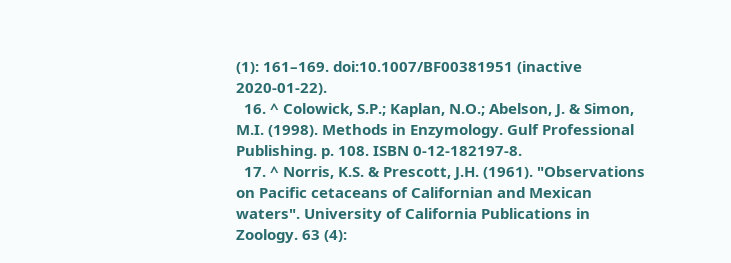(1): 161–169. doi:10.1007/BF00381951 (inactive 2020-01-22).
  16. ^ Colowick, S.P.; Kaplan, N.O.; Abelson, J. & Simon, M.I. (1998). Methods in Enzymology. Gulf Professional Publishing. p. 108. ISBN 0-12-182197-8.
  17. ^ Norris, K.S. & Prescott, J.H. (1961). "Observations on Pacific cetaceans of Californian and Mexican waters". University of California Publications in Zoology. 63 (4):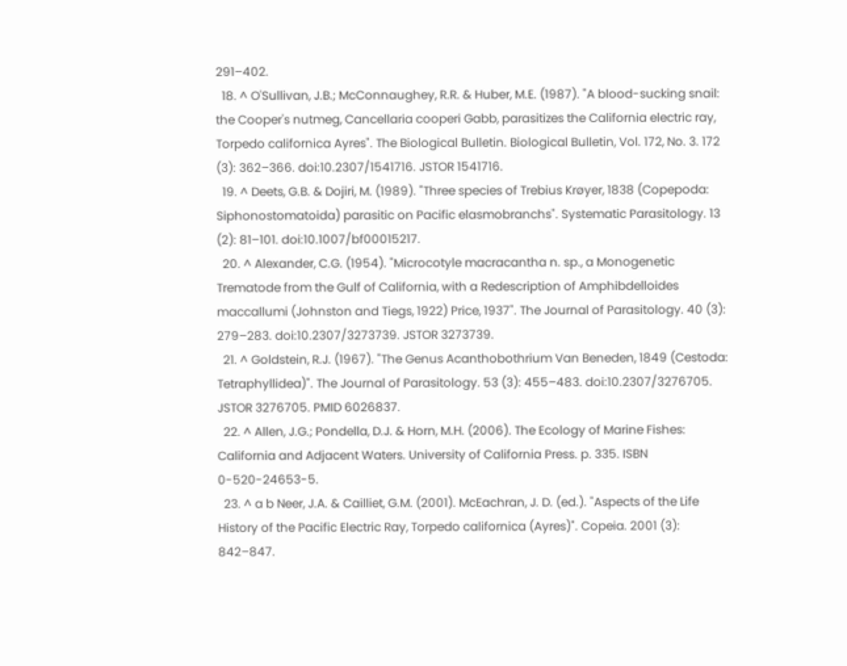291–402.
  18. ^ O'Sullivan, J.B.; McConnaughey, R.R. & Huber, M.E. (1987). "A blood-sucking snail: the Cooper's nutmeg, Cancellaria cooperi Gabb, parasitizes the California electric ray, Torpedo californica Ayres". The Biological Bulletin. Biological Bulletin, Vol. 172, No. 3. 172 (3): 362–366. doi:10.2307/1541716. JSTOR 1541716.
  19. ^ Deets, G.B. & Dojiri, M. (1989). "Three species of Trebius Krøyer, 1838 (Copepoda: Siphonostomatoida) parasitic on Pacific elasmobranchs". Systematic Parasitology. 13 (2): 81–101. doi:10.1007/bf00015217.
  20. ^ Alexander, C.G. (1954). "Microcotyle macracantha n. sp., a Monogenetic Trematode from the Gulf of California, with a Redescription of Amphibdelloides maccallumi (Johnston and Tiegs, 1922) Price, 1937". The Journal of Parasitology. 40 (3): 279–283. doi:10.2307/3273739. JSTOR 3273739.
  21. ^ Goldstein, R.J. (1967). "The Genus Acanthobothrium Van Beneden, 1849 (Cestoda: Tetraphyllidea)". The Journal of Parasitology. 53 (3): 455–483. doi:10.2307/3276705. JSTOR 3276705. PMID 6026837.
  22. ^ Allen, J.G.; Pondella, D.J. & Horn, M.H. (2006). The Ecology of Marine Fishes: California and Adjacent Waters. University of California Press. p. 335. ISBN 0-520-24653-5.
  23. ^ a b Neer, J.A. & Cailliet, G.M. (2001). McEachran, J. D. (ed.). "Aspects of the Life History of the Pacific Electric Ray, Torpedo californica (Ayres)". Copeia. 2001 (3): 842–847.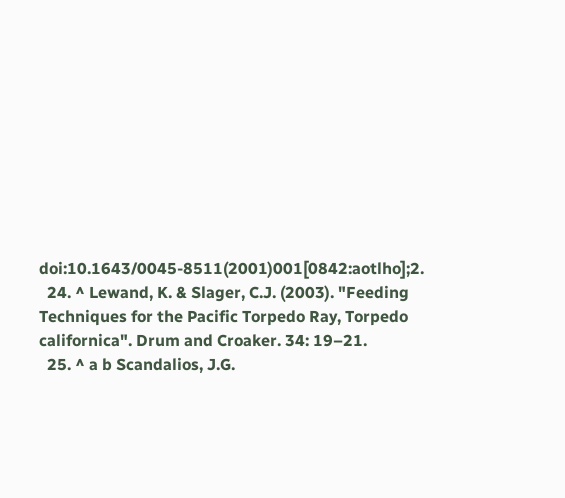doi:10.1643/0045-8511(2001)001[0842:aotlho];2.
  24. ^ Lewand, K. & Slager, C.J. (2003). "Feeding Techniques for the Pacific Torpedo Ray, Torpedo californica". Drum and Croaker. 34: 19–21.
  25. ^ a b Scandalios, J.G.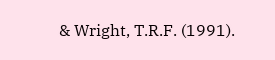& Wright, T.R.F. (1991).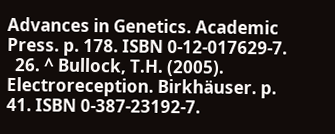Advances in Genetics. Academic Press. p. 178. ISBN 0-12-017629-7.
  26. ^ Bullock, T.H. (2005). Electroreception. Birkhäuser. p. 41. ISBN 0-387-23192-7.